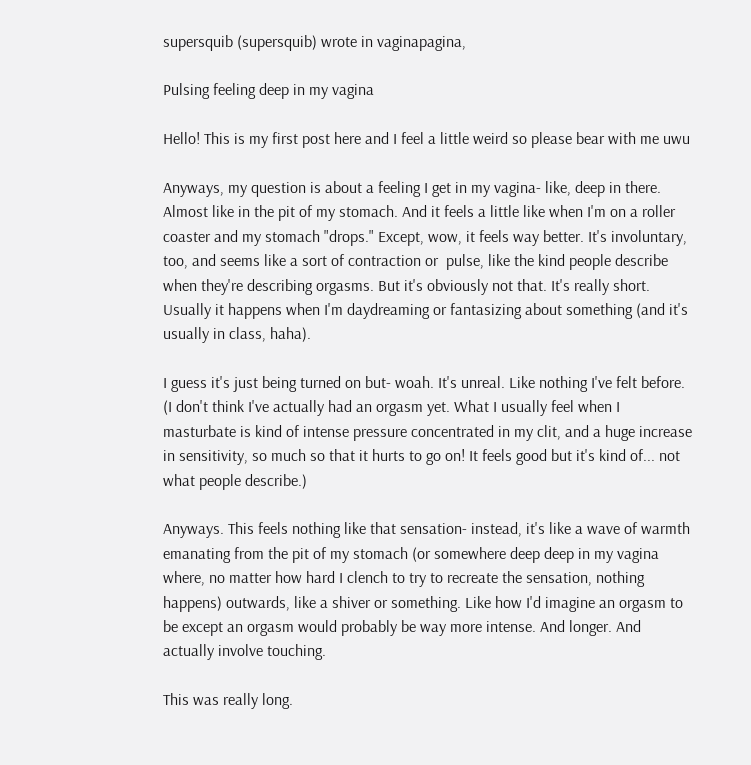supersquib (supersquib) wrote in vaginapagina,

Pulsing feeling deep in my vagina

Hello! This is my first post here and I feel a little weird so please bear with me uwu

Anyways, my question is about a feeling I get in my vagina- like, deep in there. Almost like in the pit of my stomach. And it feels a little like when I'm on a roller coaster and my stomach "drops." Except, wow, it feels way better. It's involuntary, too, and seems like a sort of contraction or  pulse, like the kind people describe when they're describing orgasms. But it's obviously not that. It's really short. Usually it happens when I'm daydreaming or fantasizing about something (and it's usually in class, haha).

I guess it's just being turned on but- woah. It's unreal. Like nothing I've felt before. (I don't think I've actually had an orgasm yet. What I usually feel when I masturbate is kind of intense pressure concentrated in my clit, and a huge increase in sensitivity, so much so that it hurts to go on! It feels good but it's kind of... not what people describe.)

Anyways. This feels nothing like that sensation- instead, it's like a wave of warmth emanating from the pit of my stomach (or somewhere deep deep in my vagina where, no matter how hard I clench to try to recreate the sensation, nothing happens) outwards, like a shiver or something. Like how I'd imagine an orgasm to be except an orgasm would probably be way more intense. And longer. And actually involve touching.

This was really long.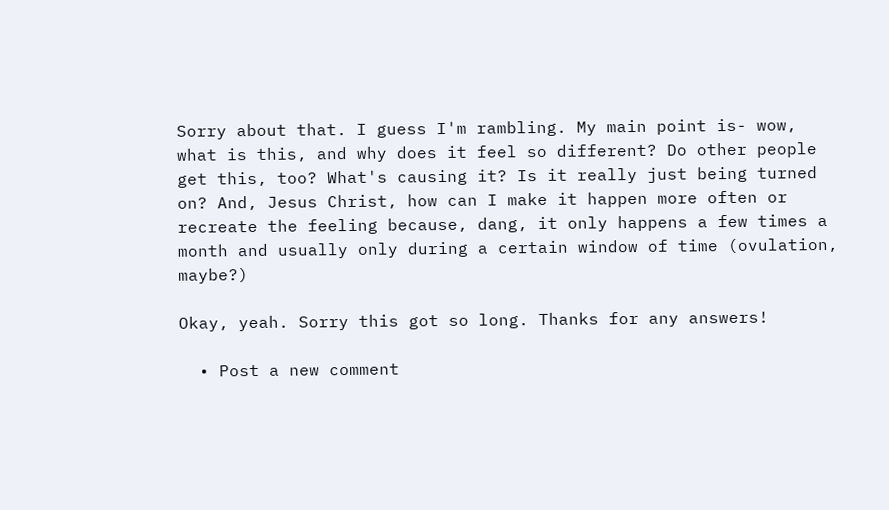Sorry about that. I guess I'm rambling. My main point is- wow, what is this, and why does it feel so different? Do other people get this, too? What's causing it? Is it really just being turned on? And, Jesus Christ, how can I make it happen more often or recreate the feeling because, dang, it only happens a few times a month and usually only during a certain window of time (ovulation, maybe?)

Okay, yeah. Sorry this got so long. Thanks for any answers!

  • Post a new comment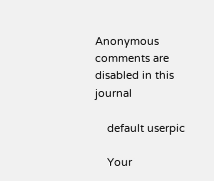Anonymous comments are disabled in this journal

    default userpic

    Your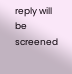reply will be screened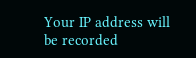Your IP address will be recorded